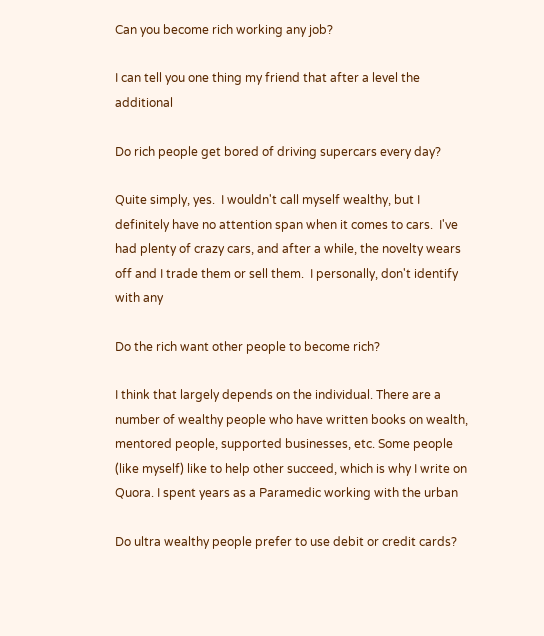Can you become rich working any job?

I can tell you one thing my friend that after a level the additional

Do rich people get bored of driving supercars every day?

Quite simply, yes.  I wouldn't call myself wealthy, but I definitely have no attention span when it comes to cars.  I've had plenty of crazy cars, and after a while, the novelty wears off and I trade them or sell them.  I personally, don't identify with any

Do the rich want other people to become rich?

I think that largely depends on the individual. There are a number of wealthy people who have written books on wealth, mentored people, supported businesses, etc. Some people (like myself) like to help other succeed, which is why I write on Quora. I spent years as a Paramedic working with the urban

Do ultra wealthy people prefer to use debit or credit cards?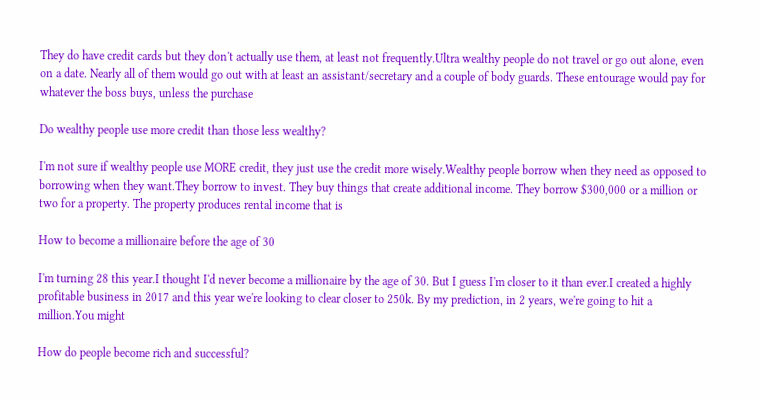They do have credit cards but they don't actually use them, at least not frequently.Ultra wealthy people do not travel or go out alone, even on a date. Nearly all of them would go out with at least an assistant/secretary and a couple of body guards. These entourage would pay for whatever the boss buys, unless the purchase

Do wealthy people use more credit than those less wealthy?

I'm not sure if wealthy people use MORE credit, they just use the credit more wisely.Wealthy people borrow when they need as opposed to borrowing when they want.They borrow to invest. They buy things that create additional income. They borrow $300,000 or a million or two for a property. The property produces rental income that is

How to become a millionaire before the age of 30

I'm turning 28 this year.I thought I'd never become a millionaire by the age of 30. But I guess I'm closer to it than ever.I created a highly profitable business in 2017 and this year we're looking to clear closer to 250k. By my prediction, in 2 years, we're going to hit a million.You might

How do people become rich and successful?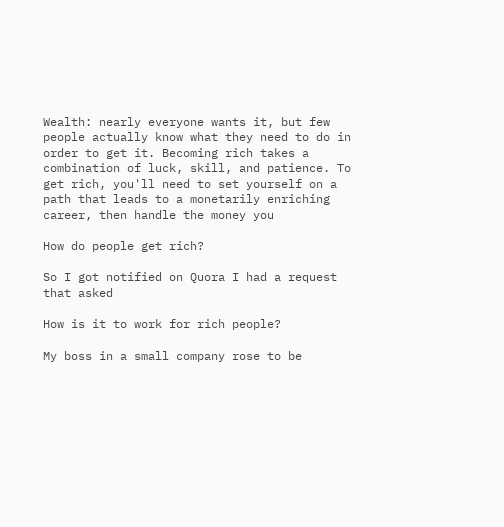Wealth: nearly everyone wants it, but few people actually know what they need to do in order to get it. Becoming rich takes a combination of luck, skill, and patience. To get rich, you'll need to set yourself on a path that leads to a monetarily enriching career, then handle the money you

How do people get rich?

So I got notified on Quora I had a request that asked

How is it to work for rich people?

My boss in a small company rose to be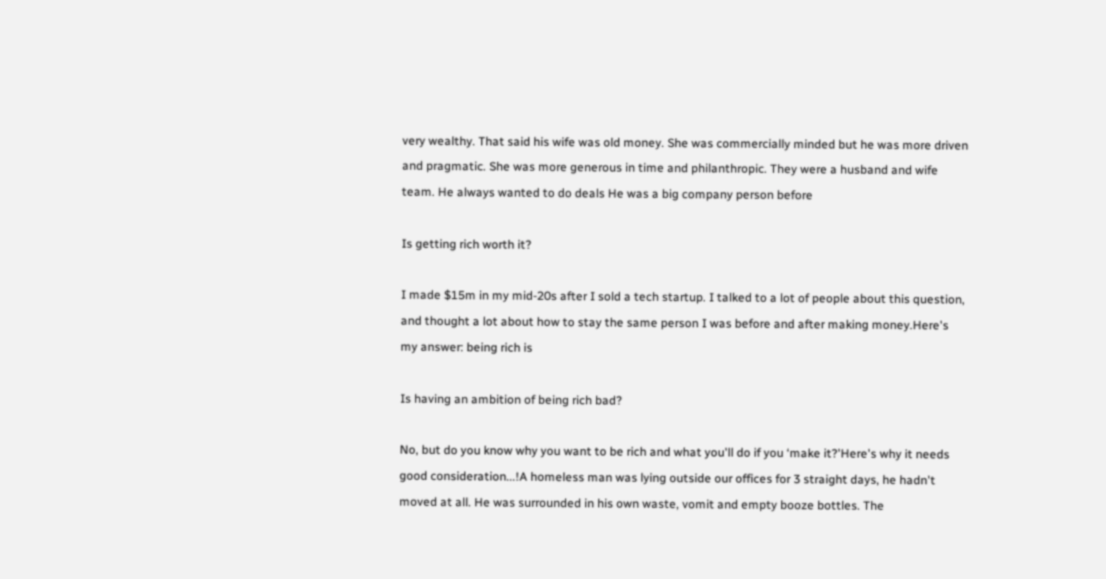very wealthy. That said his wife was old money. She was commercially minded but he was more driven and pragmatic. She was more generous in time and philanthropic. They were a husband and wife team. He always wanted to do deals He was a big company person before

Is getting rich worth it?

I made $15m in my mid-20s after I sold a tech startup. I talked to a lot of people about this question, and thought a lot about how to stay the same person I was before and after making money.Here's my answer: being rich is

Is having an ambition of being rich bad?

No, but do you know why you want to be rich and what you'll do if you ‘make it?'Here's why it needs good consideration...!A homeless man was lying outside our offices for 3 straight days, he hadn't moved at all. He was surrounded in his own waste, vomit and empty booze bottles. The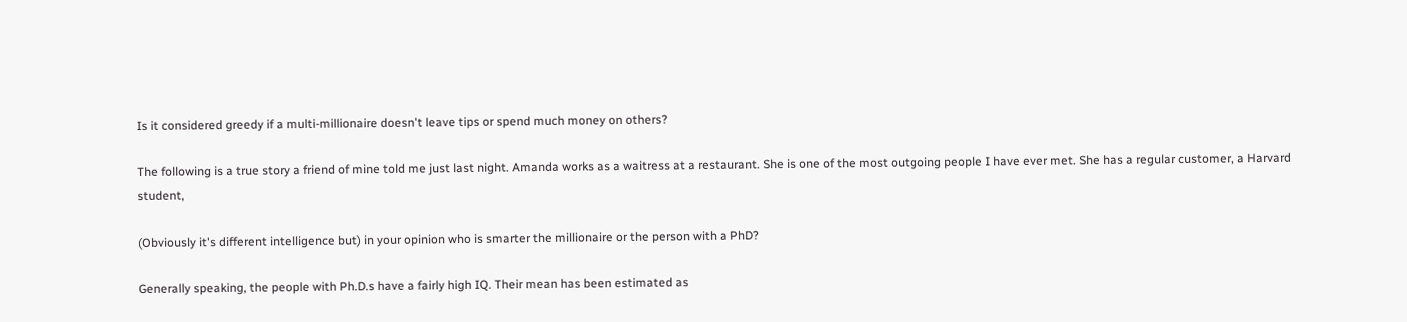Is it considered greedy if a multi-millionaire doesn't leave tips or spend much money on others?

The following is a true story a friend of mine told me just last night. Amanda works as a waitress at a restaurant. She is one of the most outgoing people I have ever met. She has a regular customer, a Harvard student,

(Obviously it's different intelligence but) in your opinion who is smarter the millionaire or the person with a PhD?

Generally speaking, the people with Ph.D.s have a fairly high IQ. Their mean has been estimated as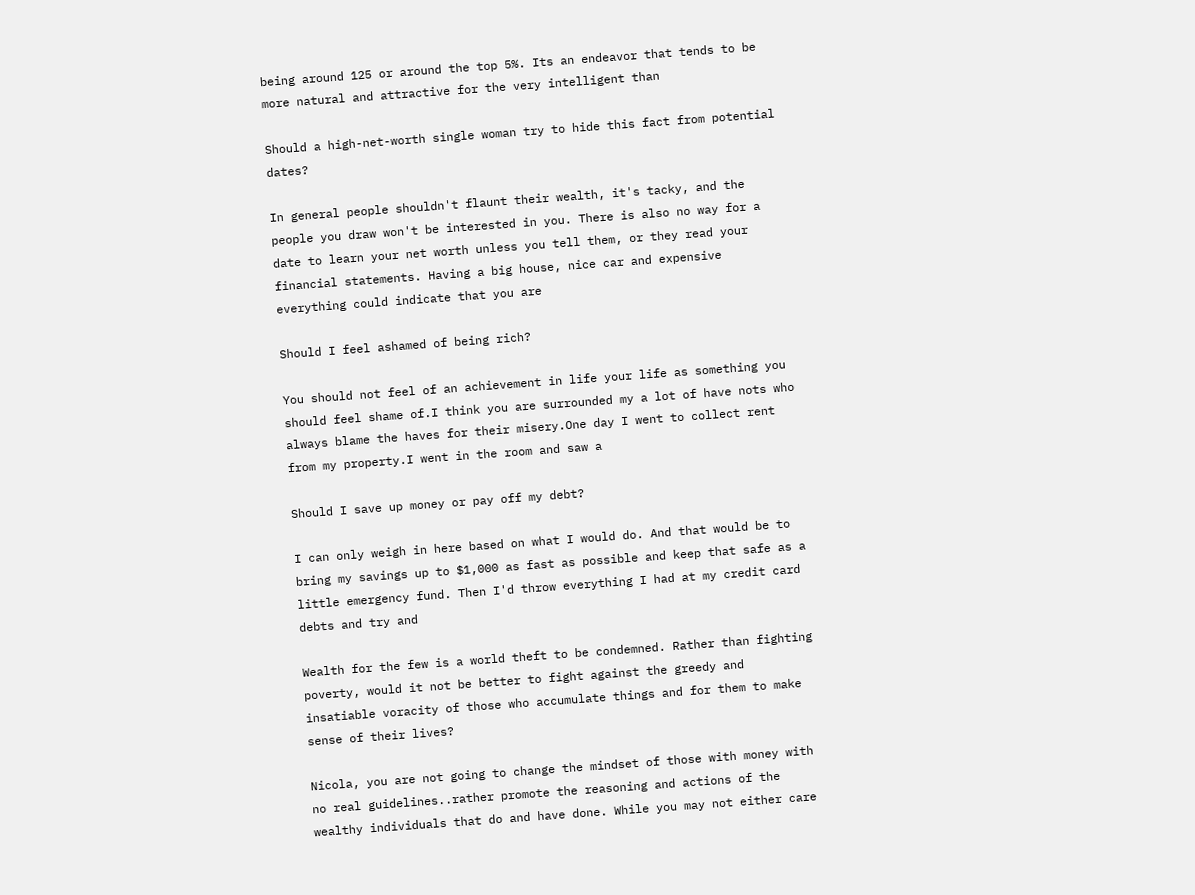being around 125 or around the top 5%. Its an endeavor that tends to be more natural and attractive for the very intelligent than

Should a high-net-worth single woman try to hide this fact from potential dates?

In general people shouldn't flaunt their wealth, it's tacky, and the people you draw won't be interested in you. There is also no way for a date to learn your net worth unless you tell them, or they read your financial statements. Having a big house, nice car and expensive everything could indicate that you are

Should I feel ashamed of being rich?

You should not feel of an achievement in life your life as something you should feel shame of.I think you are surrounded my a lot of have nots who always blame the haves for their misery.One day I went to collect rent from my property.I went in the room and saw a

Should I save up money or pay off my debt?

I can only weigh in here based on what I would do. And that would be to bring my savings up to $1,000 as fast as possible and keep that safe as a little emergency fund. Then I'd throw everything I had at my credit card debts and try and

Wealth for the few is a world theft to be condemned. Rather than fighting poverty, would it not be better to fight against the greedy and insatiable voracity of those who accumulate things and for them to make sense of their lives?

Nicola, you are not going to change the mindset of those with money with no real guidelines..rather promote the reasoning and actions of the wealthy individuals that do and have done. While you may not either care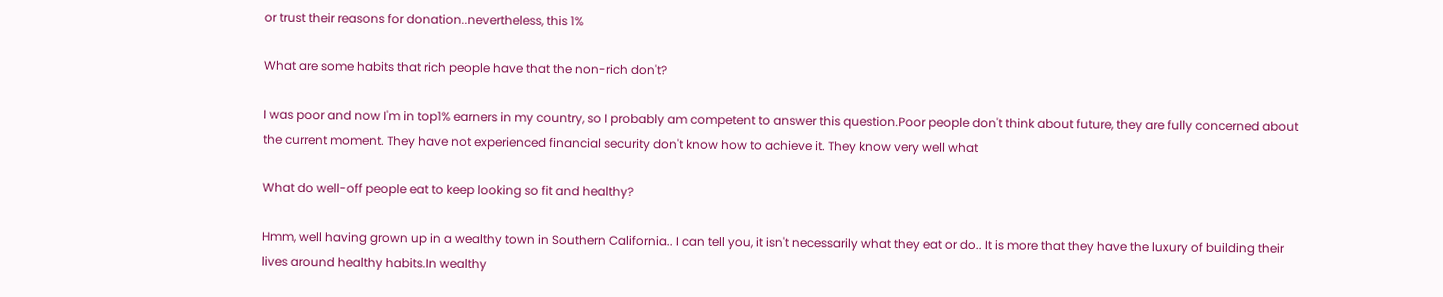or trust their reasons for donation..nevertheless, this 1%

What are some habits that rich people have that the non-rich don't?

I was poor and now I'm in top1% earners in my country, so I probably am competent to answer this question.Poor people don't think about future, they are fully concerned about the current moment. They have not experienced financial security don't know how to achieve it. They know very well what

What do well-off people eat to keep looking so fit and healthy?

Hmm, well having grown up in a wealthy town in Southern California.. I can tell you, it isn't necessarily what they eat or do.. It is more that they have the luxury of building their lives around healthy habits.In wealthy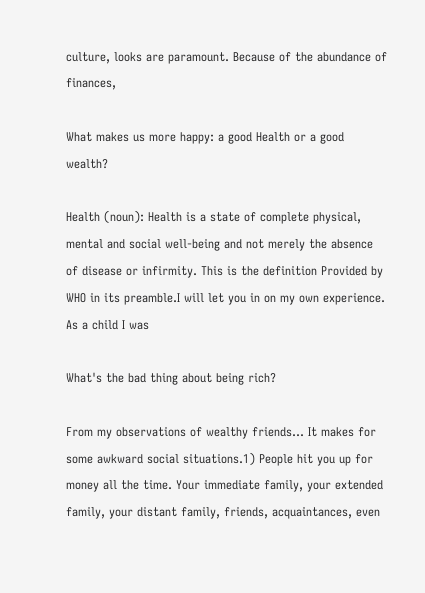culture, looks are paramount. Because of the abundance of finances,

What makes us more happy: a good Health or a good wealth?

Health (noun): Health is a state of complete physical, mental and social well-being and not merely the absence of disease or infirmity. This is the definition Provided by WHO in its preamble.I will let you in on my own experience. As a child I was

What's the bad thing about being rich?

From my observations of wealthy friends... It makes for some awkward social situations.1) People hit you up for money all the time. Your immediate family, your extended family, your distant family, friends, acquaintances, even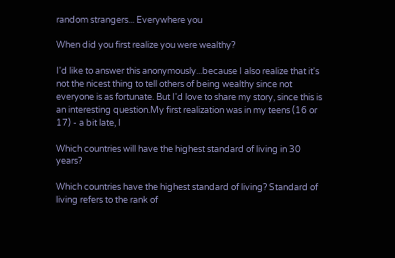random strangers... Everywhere you

When did you first realize you were wealthy?

I'd like to answer this anonymously...because I also realize that it's not the nicest thing to tell others of being wealthy since not everyone is as fortunate. But I'd love to share my story, since this is an interesting question.My first realization was in my teens (16 or 17) - a bit late, I

Which countries will have the highest standard of living in 30 years?

Which countries have the highest standard of living? Standard of living refers to the rank of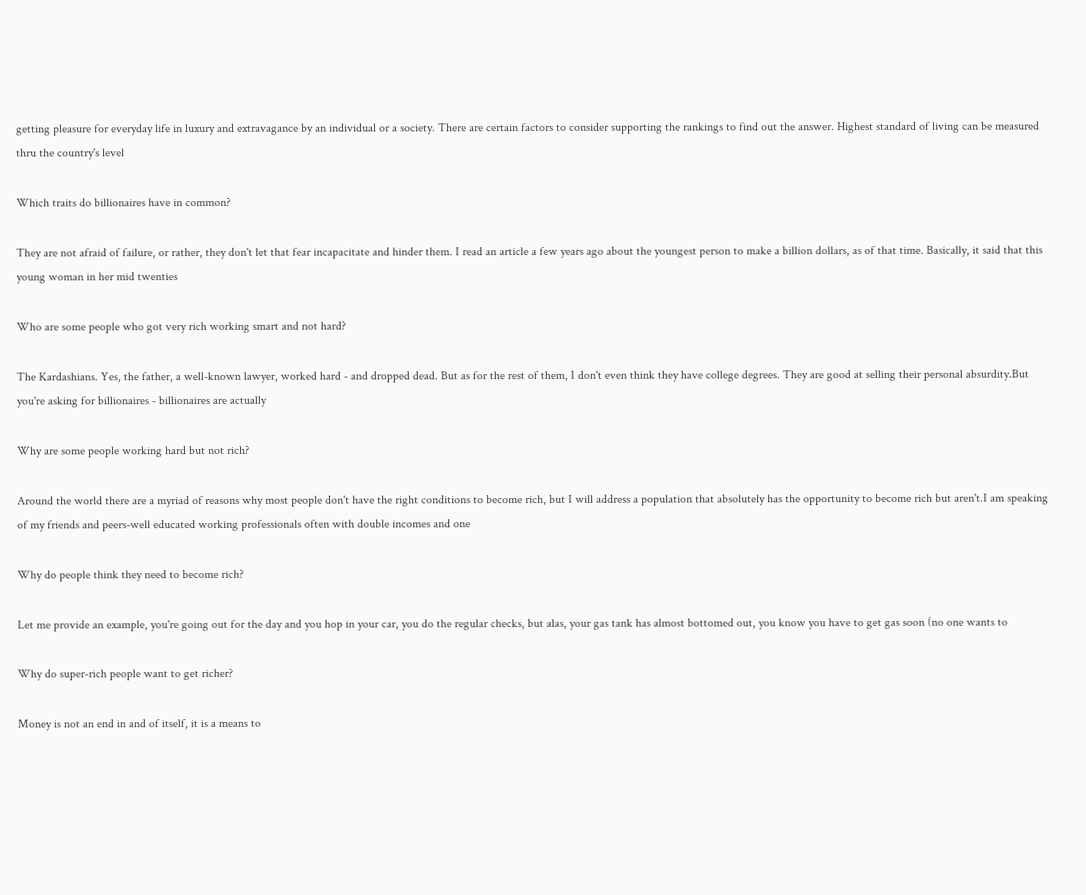getting pleasure for everyday life in luxury and extravagance by an individual or a society. There are certain factors to consider supporting the rankings to find out the answer. Highest standard of living can be measured thru the country's level

Which traits do billionaires have in common?

They are not afraid of failure, or rather, they don't let that fear incapacitate and hinder them. I read an article a few years ago about the youngest person to make a billion dollars, as of that time. Basically, it said that this young woman in her mid twenties

Who are some people who got very rich working smart and not hard?

The Kardashians. Yes, the father, a well-known lawyer, worked hard - and dropped dead. But as for the rest of them, I don't even think they have college degrees. They are good at selling their personal absurdity.But you're asking for billionaires - billionaires are actually

Why are some people working hard but not rich?

Around the world there are a myriad of reasons why most people don't have the right conditions to become rich, but I will address a population that absolutely has the opportunity to become rich but aren't.I am speaking of my friends and peers-well educated working professionals often with double incomes and one

Why do people think they need to become rich?

Let me provide an example, you're going out for the day and you hop in your car, you do the regular checks, but alas, your gas tank has almost bottomed out, you know you have to get gas soon (no one wants to

Why do super-rich people want to get richer?

Money is not an end in and of itself, it is a means to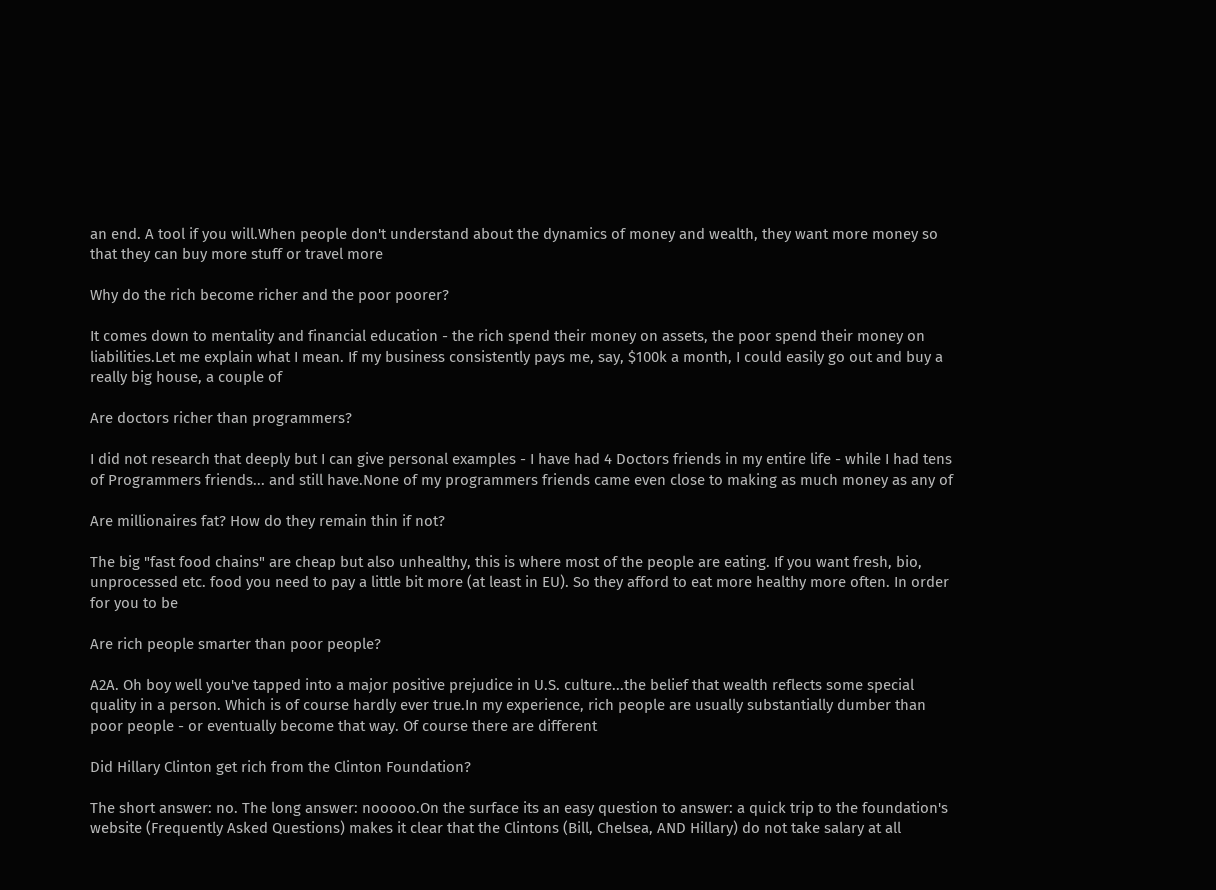an end. A tool if you will.When people don't understand about the dynamics of money and wealth, they want more money so that they can buy more stuff or travel more

Why do the rich become richer and the poor poorer?

It comes down to mentality and financial education - the rich spend their money on assets, the poor spend their money on liabilities.Let me explain what I mean. If my business consistently pays me, say, $100k a month, I could easily go out and buy a really big house, a couple of

Are doctors richer than programmers?

I did not research that deeply but I can give personal examples - I have had 4 Doctors friends in my entire life - while I had tens of Programmers friends... and still have.None of my programmers friends came even close to making as much money as any of

Are millionaires fat? How do they remain thin if not?

The big "fast food chains" are cheap but also unhealthy, this is where most of the people are eating. If you want fresh, bio, unprocessed etc. food you need to pay a little bit more (at least in EU). So they afford to eat more healthy more often. In order for you to be

Are rich people smarter than poor people?

A2A. Oh boy well you've tapped into a major positive prejudice in U.S. culture...the belief that wealth reflects some special quality in a person. Which is of course hardly ever true.In my experience, rich people are usually substantially dumber than poor people - or eventually become that way. Of course there are different

Did Hillary Clinton get rich from the Clinton Foundation?

The short answer: no. The long answer: nooooo.On the surface its an easy question to answer: a quick trip to the foundation's website (Frequently Asked Questions) makes it clear that the Clintons (Bill, Chelsea, AND Hillary) do not take salary at all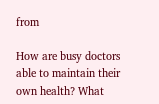from

How are busy doctors able to maintain their own health? What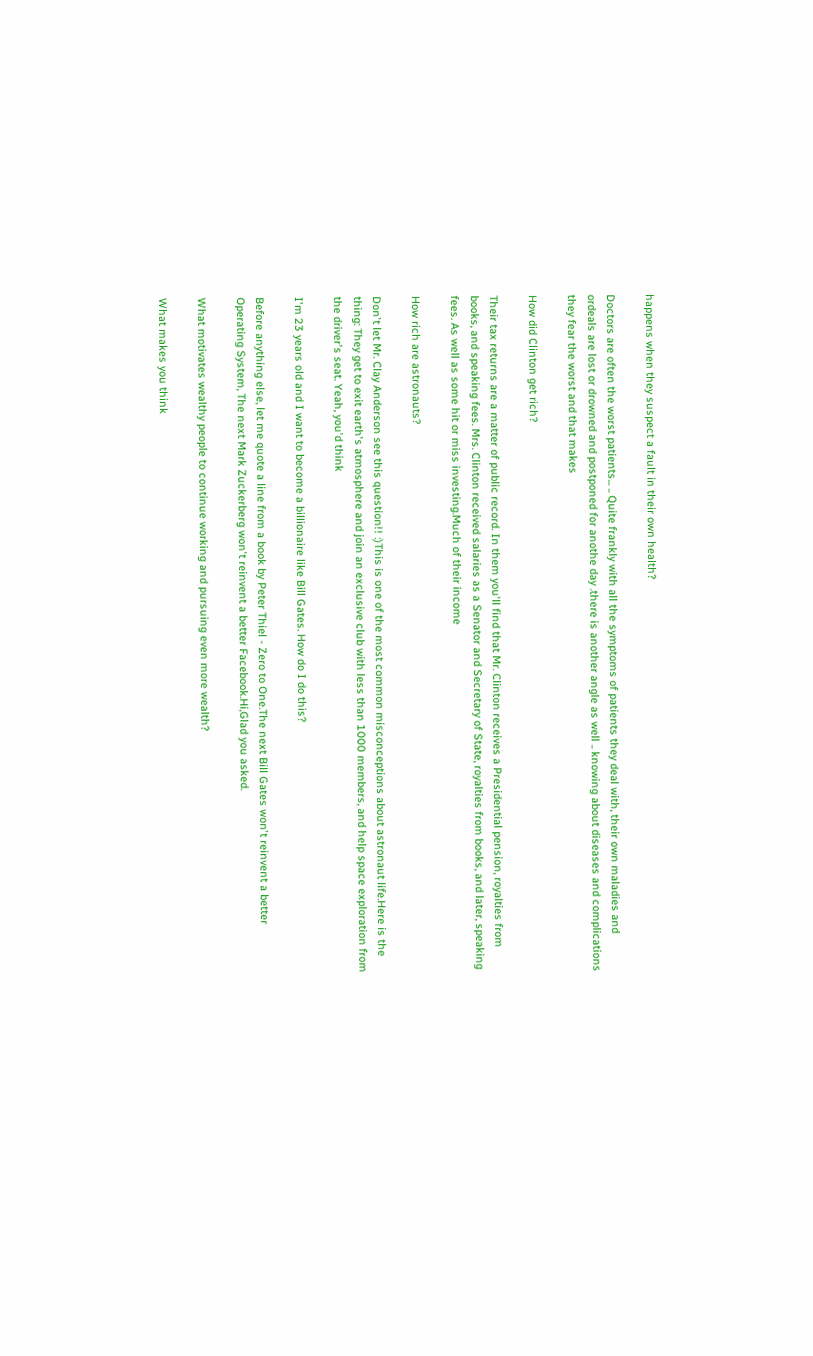happens when they suspect a fault in their own health?

Doctors are often the worst patients... .. Quite frankly with all the symptoms of patients they deal with, their own maladies and ordeals are lost or drowned and postponed for anothe day .there is another angle as well .. knowing about diseases and complications they fear the worst and that makes

How did Clinton get rich?

Their tax returns are a matter of public record. In them you'll find that Mr. Clinton receives a Presidential pension, royalties from books, and speaking fees. Mrs. Clinton received salaries as a Senator and Secretary of State, royalties from books, and later, speaking fees. As well as some hit or miss investing.Much of their income

How rich are astronauts?

Don't let Mr. Clay Anderson see this question!! :)This is one of the most common misconceptions about astronaut life.Here is the thing: They get to exit earth's atmosphere and join an exclusive club with less than 1000 members, and help space exploration from the driver's seat. Yeah, you'd think

I'm 23 years old and I want to become a billionaire like Bill Gates. How do I do this?

Before anything else, let me quote a line from a book by Peter Thiel - Zero to One.The next Bill Gates won't reinvent a better Operating System, The next Mark Zuckerberg won't reinvent a better Facebook.Hi,Glad you asked.

What motivates wealthy people to continue working and pursuing even more wealth?

What makes you think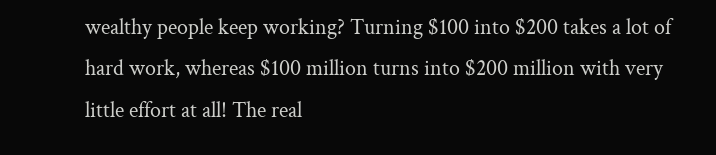wealthy people keep working? Turning $100 into $200 takes a lot of hard work, whereas $100 million turns into $200 million with very little effort at all! The real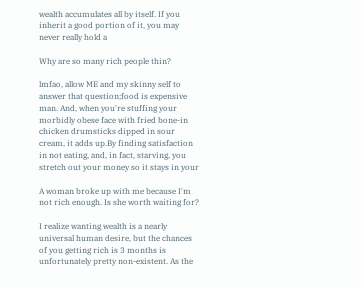wealth accumulates all by itself. If you inherit a good portion of it, you may never really hold a

Why are so many rich people thin?

lmfao, allow ME and my skinny self to answer that question;food is expensive man. And, when you're stuffing your morbidly obese face with fried bone-in chicken drumsticks dipped in sour cream, it adds up.By finding satisfaction in not eating, and, in fact, starving, you stretch out your money so it stays in your

A woman broke up with me because I'm not rich enough. Is she worth waiting for?

I realize wanting wealth is a nearly universal human desire, but the chances of you getting rich is 3 months is unfortunately pretty non-existent. As the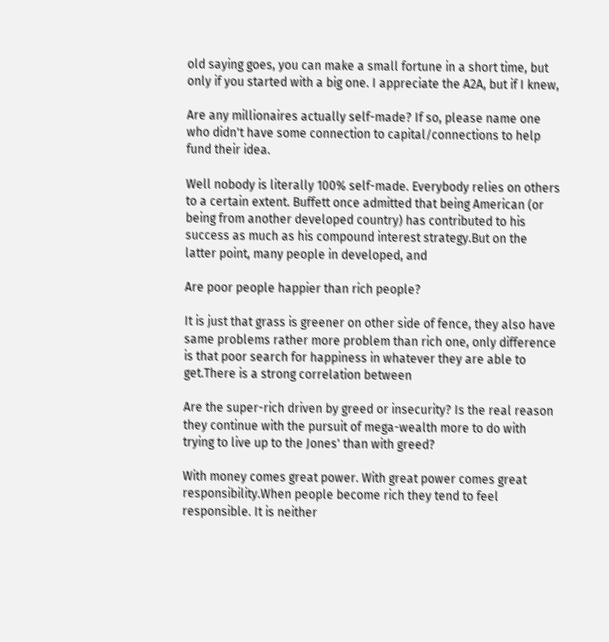old saying goes, you can make a small fortune in a short time, but only if you started with a big one. I appreciate the A2A, but if I knew,

Are any millionaires actually self-made? If so, please name one who didn't have some connection to capital/connections to help fund their idea.

Well nobody is literally 100% self-made. Everybody relies on others to a certain extent. Buffett once admitted that being American (or being from another developed country) has contributed to his success as much as his compound interest strategy.But on the latter point, many people in developed, and

Are poor people happier than rich people?

It is just that grass is greener on other side of fence, they also have same problems rather more problem than rich one, only difference is that poor search for happiness in whatever they are able to get.There is a strong correlation between

Are the super-rich driven by greed or insecurity? Is the real reason they continue with the pursuit of mega-wealth more to do with trying to live up to the Jones' than with greed?

With money comes great power. With great power comes great responsibility.When people become rich they tend to feel responsible. It is neither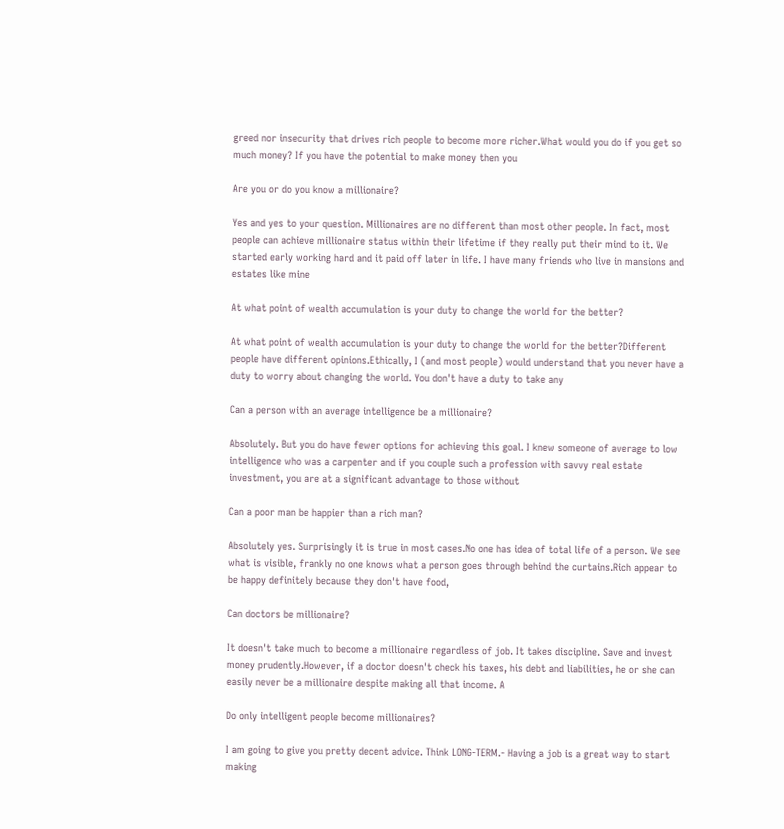greed nor insecurity that drives rich people to become more richer.What would you do if you get so much money? If you have the potential to make money then you

Are you or do you know a millionaire?

Yes and yes to your question. Millionaires are no different than most other people. In fact, most people can achieve millionaire status within their lifetime if they really put their mind to it. We started early working hard and it paid off later in life. I have many friends who live in mansions and estates like mine

At what point of wealth accumulation is your duty to change the world for the better?

At what point of wealth accumulation is your duty to change the world for the better?Different people have different opinions.Ethically, I (and most people) would understand that you never have a duty to worry about changing the world. You don't have a duty to take any

Can a person with an average intelligence be a millionaire?

Absolutely. But you do have fewer options for achieving this goal. I knew someone of average to low intelligence who was a carpenter and if you couple such a profession with savvy real estate investment, you are at a significant advantage to those without

Can a poor man be happier than a rich man?

Absolutely yes. Surprisingly it is true in most cases.No one has idea of total life of a person. We see what is visible, frankly no one knows what a person goes through behind the curtains.Rich appear to be happy definitely because they don't have food,

Can doctors be millionaire?

It doesn't take much to become a millionaire regardless of job. It takes discipline. Save and invest money prudently.However, if a doctor doesn't check his taxes, his debt and liabilities, he or she can easily never be a millionaire despite making all that income. A

Do only intelligent people become millionaires?

I am going to give you pretty decent advice. Think LONG-TERM.- Having a job is a great way to start making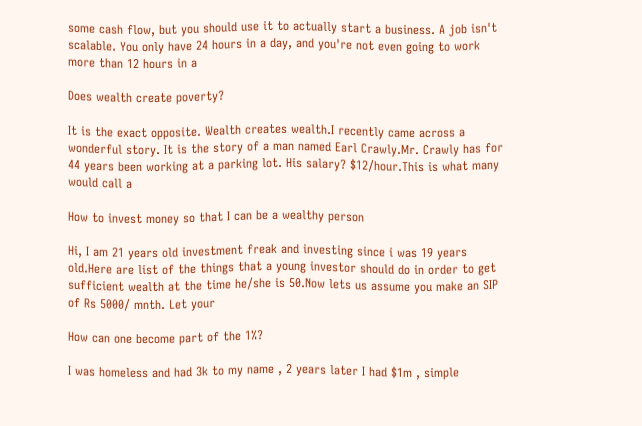some cash flow, but you should use it to actually start a business. A job isn't scalable. You only have 24 hours in a day, and you're not even going to work more than 12 hours in a

Does wealth create poverty?

It is the exact opposite. Wealth creates wealth.I recently came across a wonderful story. It is the story of a man named Earl Crawly.Mr. Crawly has for 44 years been working at a parking lot. His salary? $12/hour.This is what many would call a

How to invest money so that I can be a wealthy person

Hi, I am 21 years old investment freak and investing since i was 19 years old.Here are list of the things that a young investor should do in order to get sufficient wealth at the time he/she is 50.Now lets us assume you make an SIP of Rs 5000/ mnth. Let your

How can one become part of the 1%?

I was homeless and had 3k to my name , 2 years later I had $1m , simple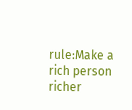rule:Make a rich person richer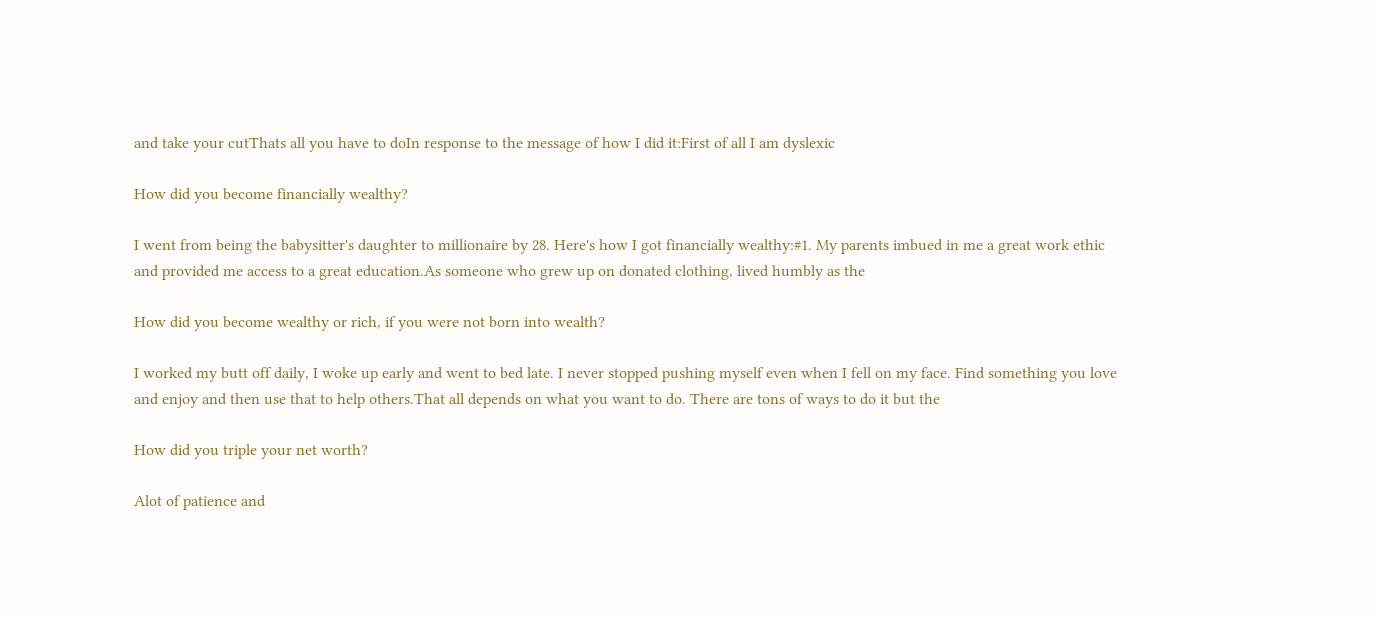and take your cutThats all you have to doIn response to the message of how I did it:First of all I am dyslexic

How did you become financially wealthy?

I went from being the babysitter's daughter to millionaire by 28. Here's how I got financially wealthy:#1. My parents imbued in me a great work ethic and provided me access to a great education.As someone who grew up on donated clothing, lived humbly as the

How did you become wealthy or rich, if you were not born into wealth?

I worked my butt off daily, I woke up early and went to bed late. I never stopped pushing myself even when I fell on my face. Find something you love and enjoy and then use that to help others.That all depends on what you want to do. There are tons of ways to do it but the

How did you triple your net worth?

Alot of patience and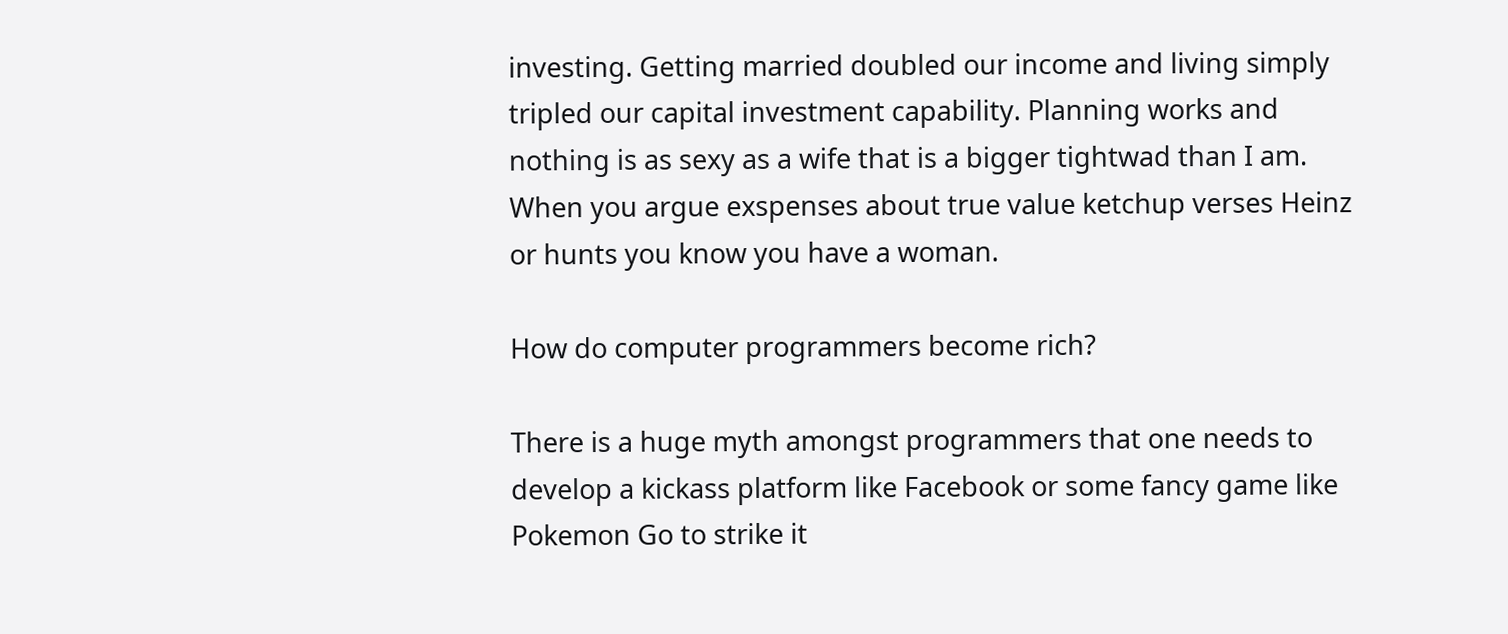investing. Getting married doubled our income and living simply tripled our capital investment capability. Planning works and nothing is as sexy as a wife that is a bigger tightwad than I am. When you argue exspenses about true value ketchup verses Heinz or hunts you know you have a woman.

How do computer programmers become rich?

There is a huge myth amongst programmers that one needs to develop a kickass platform like Facebook or some fancy game like Pokemon Go to strike it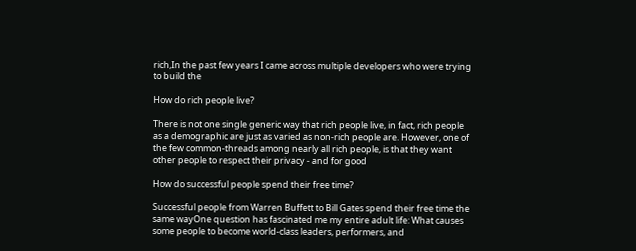rich,In the past few years I came across multiple developers who were trying to build the

How do rich people live?

There is not one single generic way that rich people live, in fact, rich people as a demographic are just as varied as non-rich people are. However, one of the few common-threads among nearly all rich people, is that they want other people to respect their privacy - and for good

How do successful people spend their free time?

Successful people from Warren Buffett to Bill Gates spend their free time the same wayOne question has fascinated me my entire adult life: What causes some people to become world-class leaders, performers, and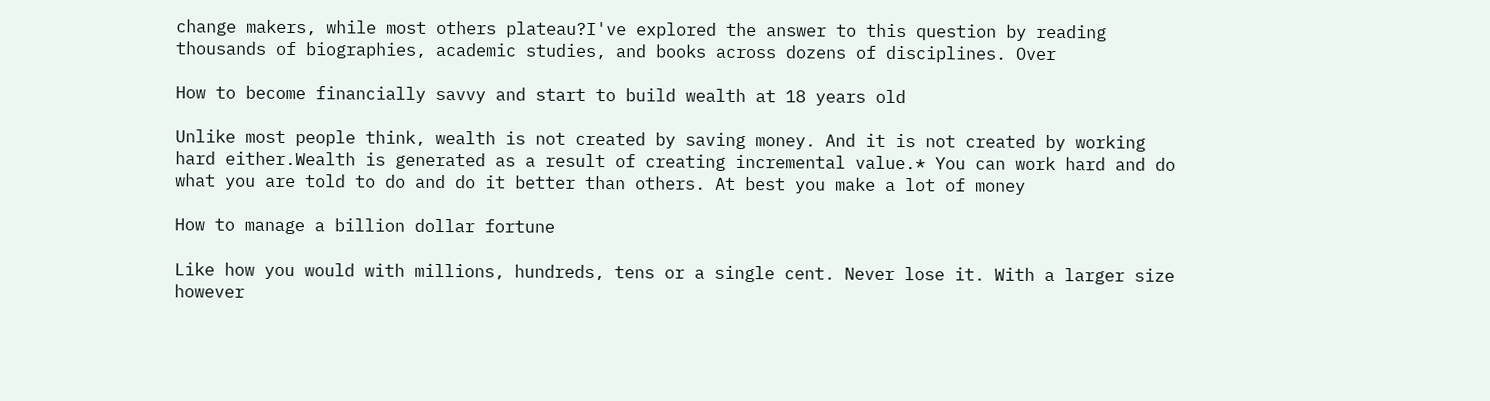change makers, while most others plateau?I've explored the answer to this question by reading thousands of biographies, academic studies, and books across dozens of disciplines. Over

How to become financially savvy and start to build wealth at 18 years old

Unlike most people think, wealth is not created by saving money. And it is not created by working hard either.Wealth is generated as a result of creating incremental value.* You can work hard and do what you are told to do and do it better than others. At best you make a lot of money

How to manage a billion dollar fortune

Like how you would with millions, hundreds, tens or a single cent. Never lose it. With a larger size however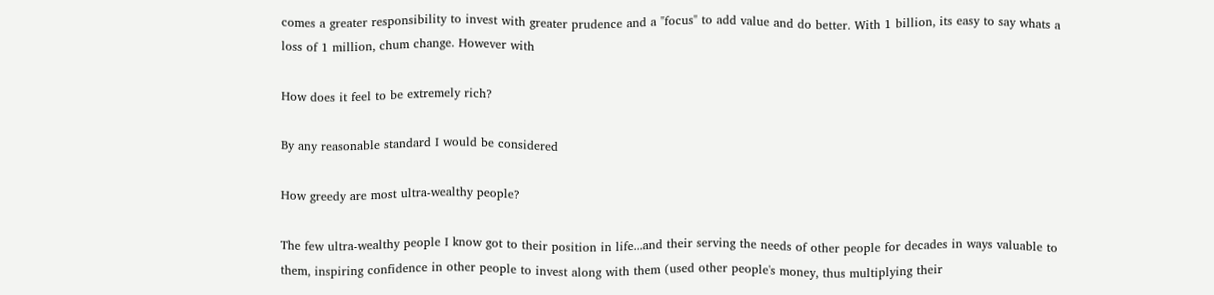comes a greater responsibility to invest with greater prudence and a "focus" to add value and do better. With 1 billion, its easy to say whats a loss of 1 million, chum change. However with

How does it feel to be extremely rich?

By any reasonable standard I would be considered

How greedy are most ultra-wealthy people?

The few ultra-wealthy people I know got to their position in life...and their serving the needs of other people for decades in ways valuable to them, inspiring confidence in other people to invest along with them (used other people's money, thus multiplying their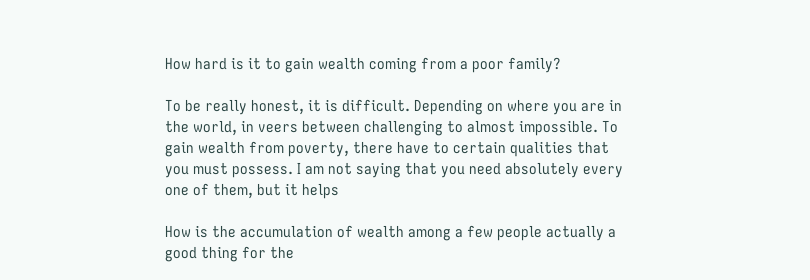How hard is it to gain wealth coming from a poor family?

To be really honest, it is difficult. Depending on where you are in the world, in veers between challenging to almost impossible. To gain wealth from poverty, there have to certain qualities that you must possess. I am not saying that you need absolutely every one of them, but it helps

How is the accumulation of wealth among a few people actually a good thing for the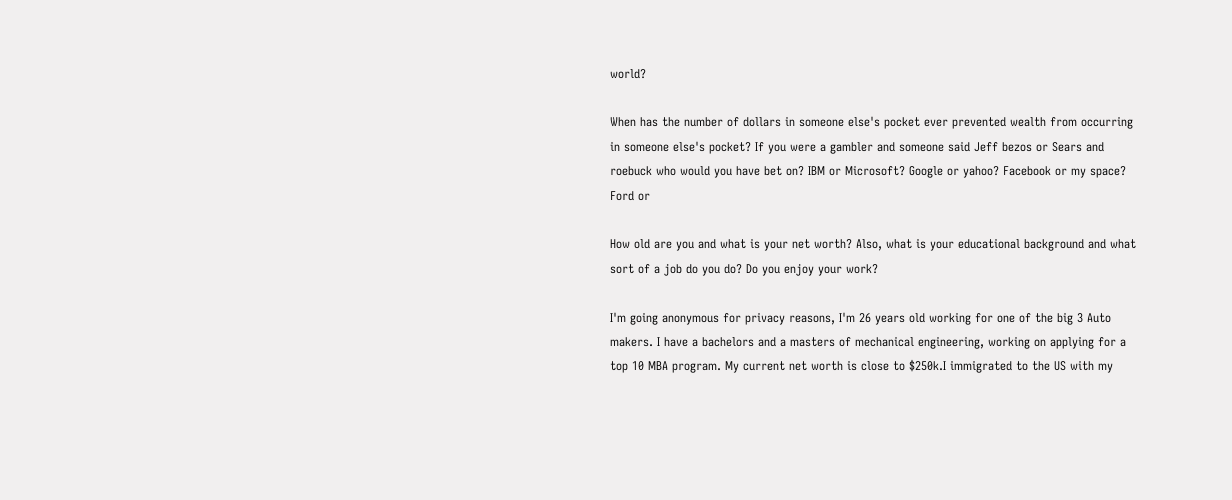world?

When has the number of dollars in someone else's pocket ever prevented wealth from occurring in someone else's pocket? If you were a gambler and someone said Jeff bezos or Sears and roebuck who would you have bet on? IBM or Microsoft? Google or yahoo? Facebook or my space? Ford or

How old are you and what is your net worth? Also, what is your educational background and what sort of a job do you do? Do you enjoy your work?

I'm going anonymous for privacy reasons, I'm 26 years old working for one of the big 3 Auto makers. I have a bachelors and a masters of mechanical engineering, working on applying for a top 10 MBA program. My current net worth is close to $250k.I immigrated to the US with my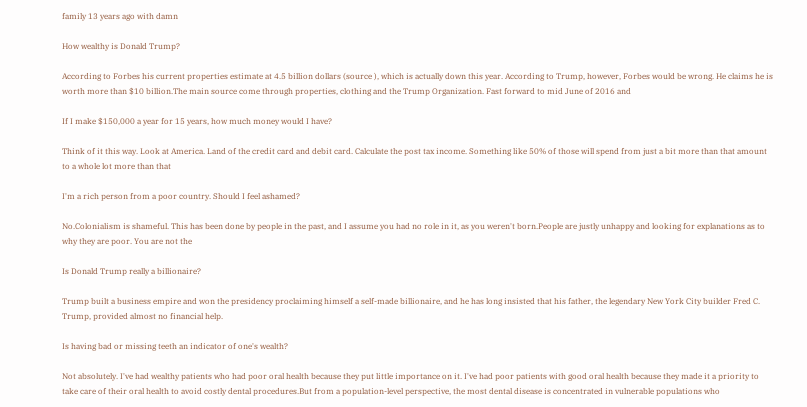family 13 years ago with damn

How wealthy is Donald Trump?

According to Forbes his current properties estimate at 4.5 billion dollars (source ), which is actually down this year. According to Trump, however, Forbes would be wrong. He claims he is worth more than $10 billion.The main source come through properties, clothing and the Trump Organization. Fast forward to mid June of 2016 and

If I make $150,000 a year for 15 years, how much money would I have?

Think of it this way. Look at America. Land of the credit card and debit card. Calculate the post tax income. Something like 50% of those will spend from just a bit more than that amount to a whole lot more than that

I'm a rich person from a poor country. Should I feel ashamed?

No.Colonialism is shameful. This has been done by people in the past, and I assume you had no role in it, as you weren't born.People are justly unhappy and looking for explanations as to why they are poor. You are not the

Is Donald Trump really a billionaire?

Trump built a business empire and won the presidency proclaiming himself a self-made billionaire, and he has long insisted that his father, the legendary New York City builder Fred C. Trump, provided almost no financial help.

Is having bad or missing teeth an indicator of one's wealth?

Not absolutely. I've had wealthy patients who had poor oral health because they put little importance on it. I've had poor patients with good oral health because they made it a priority to take care of their oral health to avoid costly dental procedures.But from a population-level perspective, the most dental disease is concentrated in vulnerable populations who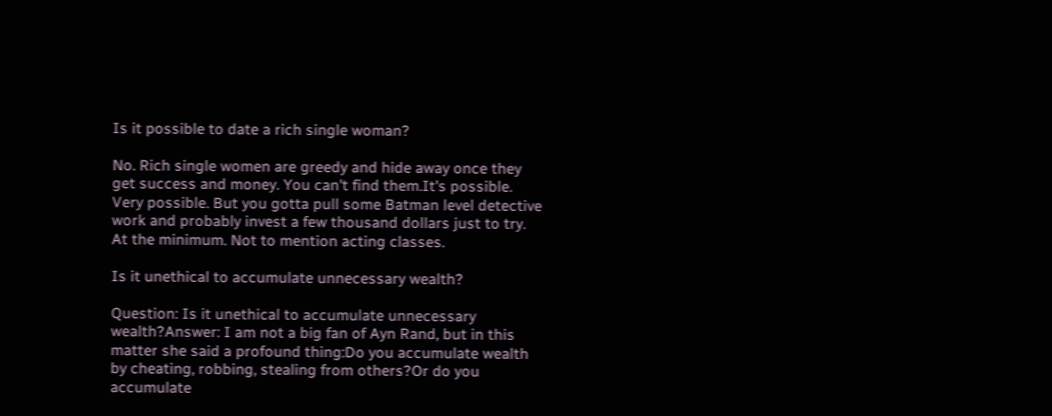Is it possible to date a rich single woman?

No. Rich single women are greedy and hide away once they get success and money. You can't find them.It's possible. Very possible. But you gotta pull some Batman level detective work and probably invest a few thousand dollars just to try. At the minimum. Not to mention acting classes.

Is it unethical to accumulate unnecessary wealth?

Question: Is it unethical to accumulate unnecessary wealth?Answer: I am not a big fan of Ayn Rand, but in this matter she said a profound thing:Do you accumulate wealth by cheating, robbing, stealing from others?Or do you accumulate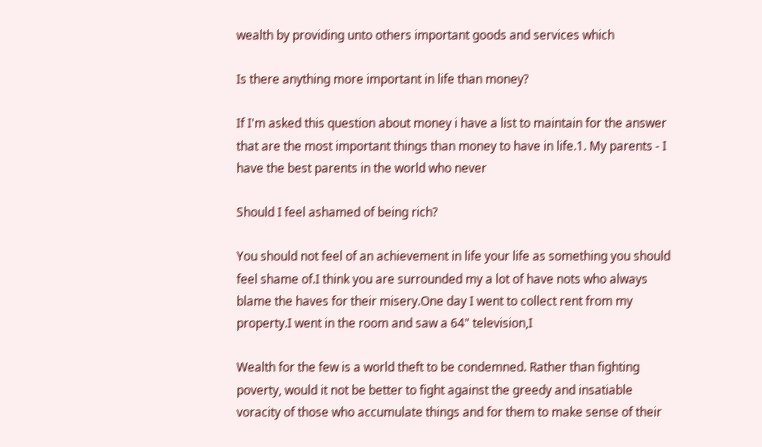wealth by providing unto others important goods and services which

Is there anything more important in life than money?

If I'm asked this question about money i have a list to maintain for the answer that are the most important things than money to have in life.1. My parents - I have the best parents in the world who never

Should I feel ashamed of being rich?

You should not feel of an achievement in life your life as something you should feel shame of.I think you are surrounded my a lot of have nots who always blame the haves for their misery.One day I went to collect rent from my property.I went in the room and saw a 64" television,I

Wealth for the few is a world theft to be condemned. Rather than fighting poverty, would it not be better to fight against the greedy and insatiable voracity of those who accumulate things and for them to make sense of their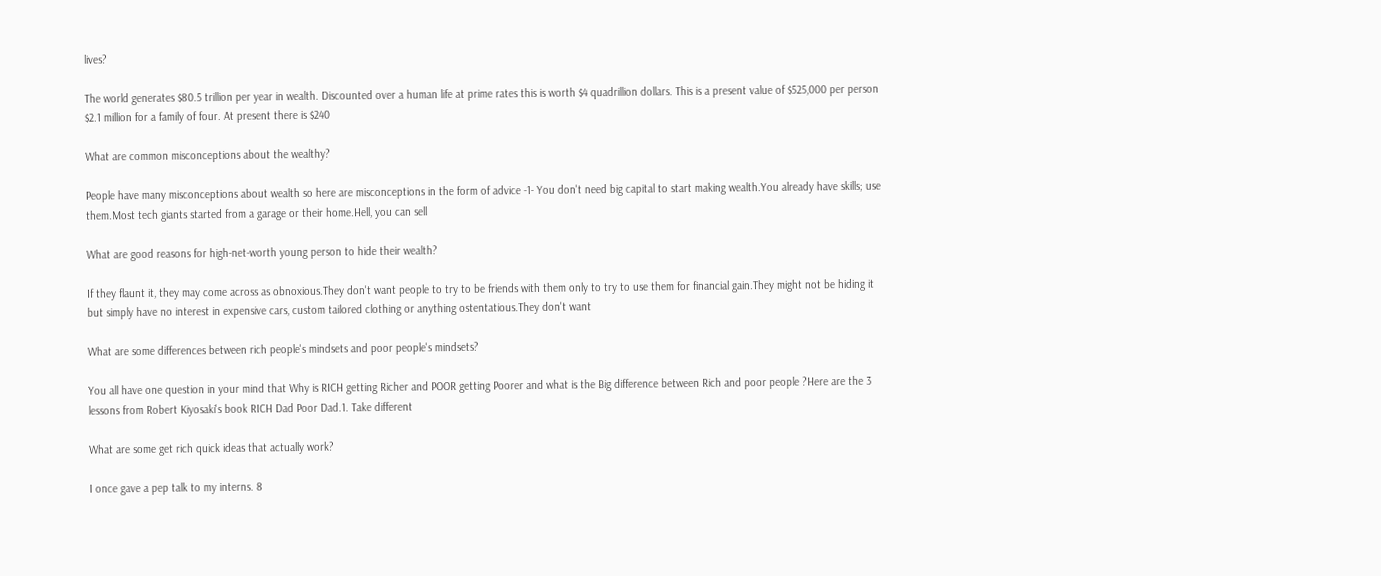lives?

The world generates $80.5 trillion per year in wealth. Discounted over a human life at prime rates this is worth $4 quadrillion dollars. This is a present value of $525,000 per person $2.1 million for a family of four. At present there is $240

What are common misconceptions about the wealthy?

People have many misconceptions about wealth so here are misconceptions in the form of advice -1- You don't need big capital to start making wealth.You already have skills; use them.Most tech giants started from a garage or their home.Hell, you can sell

What are good reasons for high-net-worth young person to hide their wealth?

If they flaunt it, they may come across as obnoxious.They don't want people to try to be friends with them only to try to use them for financial gain.They might not be hiding it but simply have no interest in expensive cars, custom tailored clothing or anything ostentatious.They don't want

What are some differences between rich people's mindsets and poor people's mindsets?

You all have one question in your mind that Why is RICH getting Richer and POOR getting Poorer and what is the Big difference between Rich and poor people ?Here are the 3 lessons from Robert Kiyosaki's book RICH Dad Poor Dad.1. Take different

What are some get rich quick ideas that actually work?

I once gave a pep talk to my interns. 8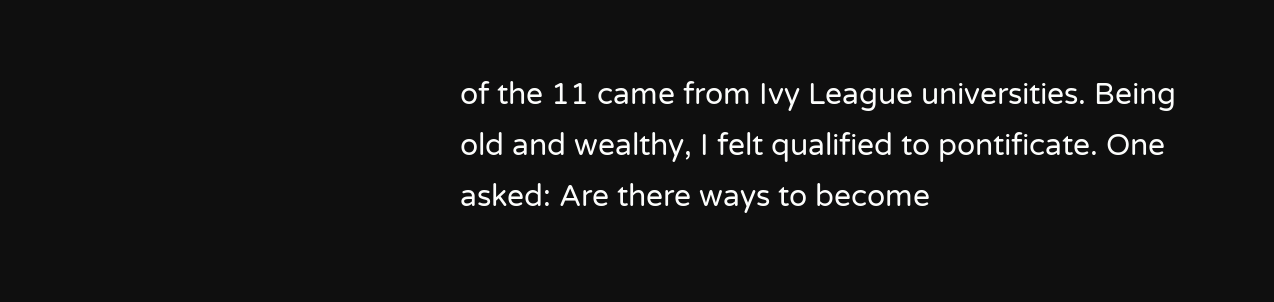of the 11 came from Ivy League universities. Being old and wealthy, I felt qualified to pontificate. One asked: Are there ways to become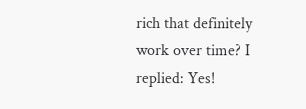rich that definitely work over time? I replied: Yes!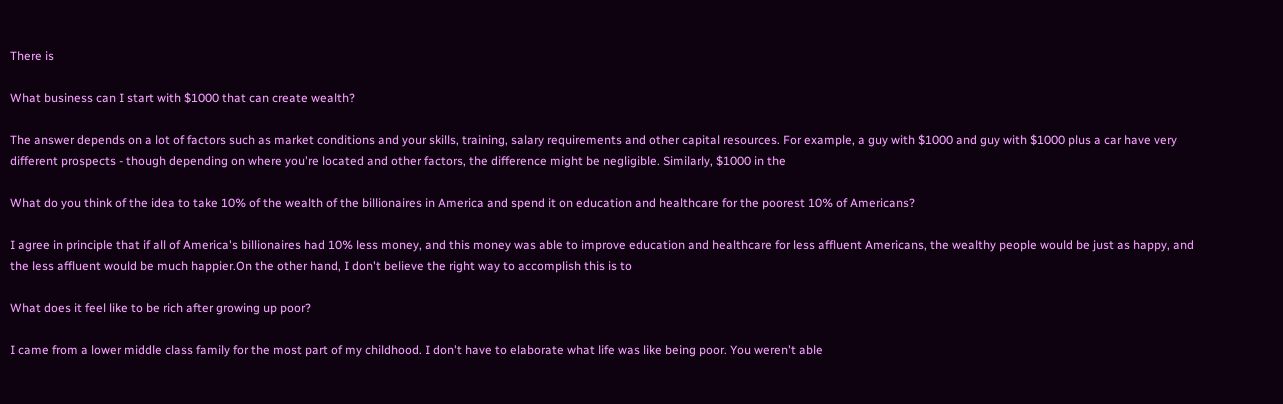There is

What business can I start with $1000 that can create wealth?

The answer depends on a lot of factors such as market conditions and your skills, training, salary requirements and other capital resources. For example, a guy with $1000 and guy with $1000 plus a car have very different prospects - though depending on where you're located and other factors, the difference might be negligible. Similarly, $1000 in the

What do you think of the idea to take 10% of the wealth of the billionaires in America and spend it on education and healthcare for the poorest 10% of Americans?

I agree in principle that if all of America's billionaires had 10% less money, and this money was able to improve education and healthcare for less affluent Americans, the wealthy people would be just as happy, and the less affluent would be much happier.On the other hand, I don't believe the right way to accomplish this is to

What does it feel like to be rich after growing up poor?

I came from a lower middle class family for the most part of my childhood. I don't have to elaborate what life was like being poor. You weren't able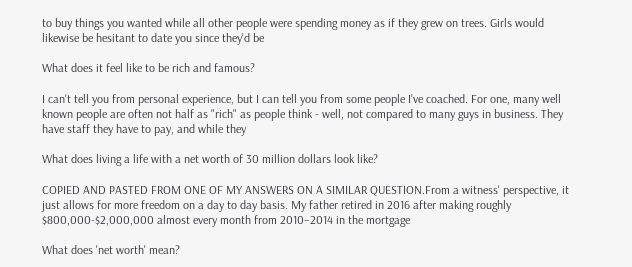to buy things you wanted while all other people were spending money as if they grew on trees. Girls would likewise be hesitant to date you since they'd be

What does it feel like to be rich and famous?

I can't tell you from personal experience, but I can tell you from some people I've coached. For one, many well known people are often not half as "rich" as people think - well, not compared to many guys in business. They have staff they have to pay, and while they

What does living a life with a net worth of 30 million dollars look like?

COPIED AND PASTED FROM ONE OF MY ANSWERS ON A SIMILAR QUESTION.From a witness' perspective, it just allows for more freedom on a day to day basis. My father retired in 2016 after making roughly $800,000-$2,000,000 almost every month from 2010–2014 in the mortgage

What does 'net worth' mean?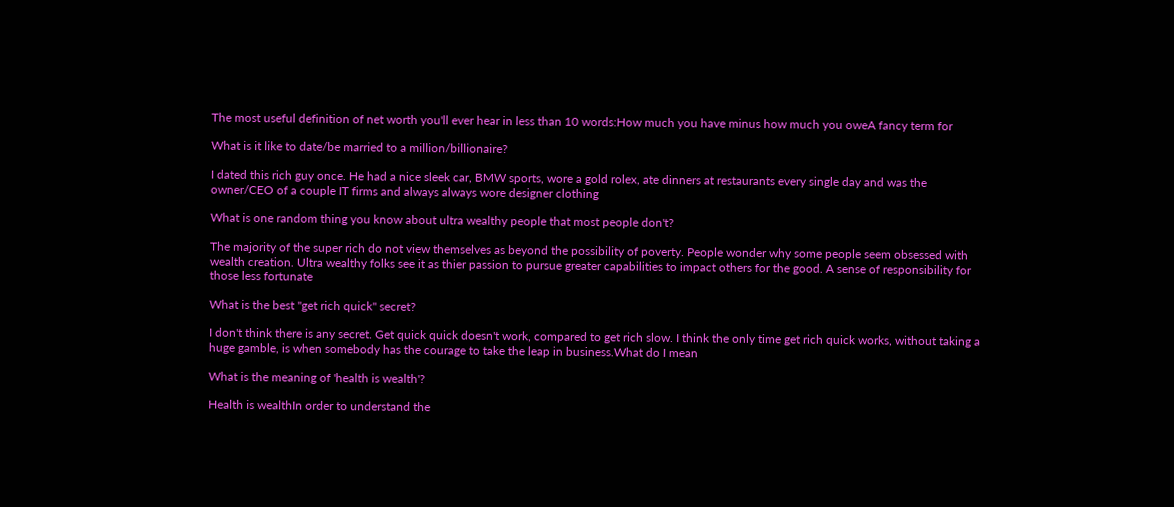The most useful definition of net worth you'll ever hear in less than 10 words:How much you have minus how much you oweA fancy term for

What is it like to date/be married to a million/billionaire?

I dated this rich guy once. He had a nice sleek car, BMW sports, wore a gold rolex, ate dinners at restaurants every single day and was the owner/CEO of a couple IT firms and always always wore designer clothing

What is one random thing you know about ultra wealthy people that most people don't?

The majority of the super rich do not view themselves as beyond the possibility of poverty. People wonder why some people seem obsessed with wealth creation. Ultra wealthy folks see it as thier passion to pursue greater capabilities to impact others for the good. A sense of responsibility for those less fortunate

What is the best "get rich quick" secret?

I don't think there is any secret. Get quick quick doesn't work, compared to get rich slow. I think the only time get rich quick works, without taking a huge gamble, is when somebody has the courage to take the leap in business.What do I mean

What is the meaning of 'health is wealth'?

Health is wealthIn order to understand the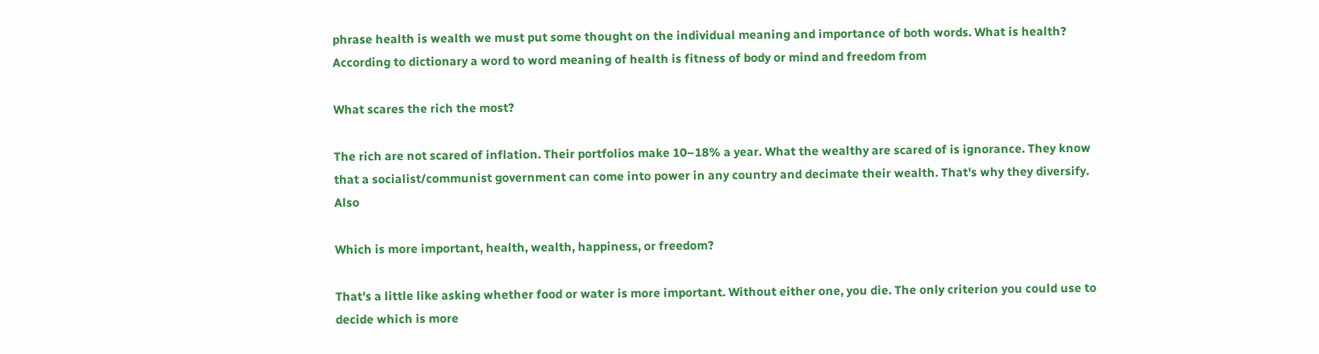phrase health is wealth we must put some thought on the individual meaning and importance of both words. What is health? According to dictionary a word to word meaning of health is fitness of body or mind and freedom from

What scares the rich the most?

The rich are not scared of inflation. Their portfolios make 10–18% a year. What the wealthy are scared of is ignorance. They know that a socialist/communist government can come into power in any country and decimate their wealth. That's why they diversify. Also

Which is more important, health, wealth, happiness, or freedom?

That's a little like asking whether food or water is more important. Without either one, you die. The only criterion you could use to decide which is more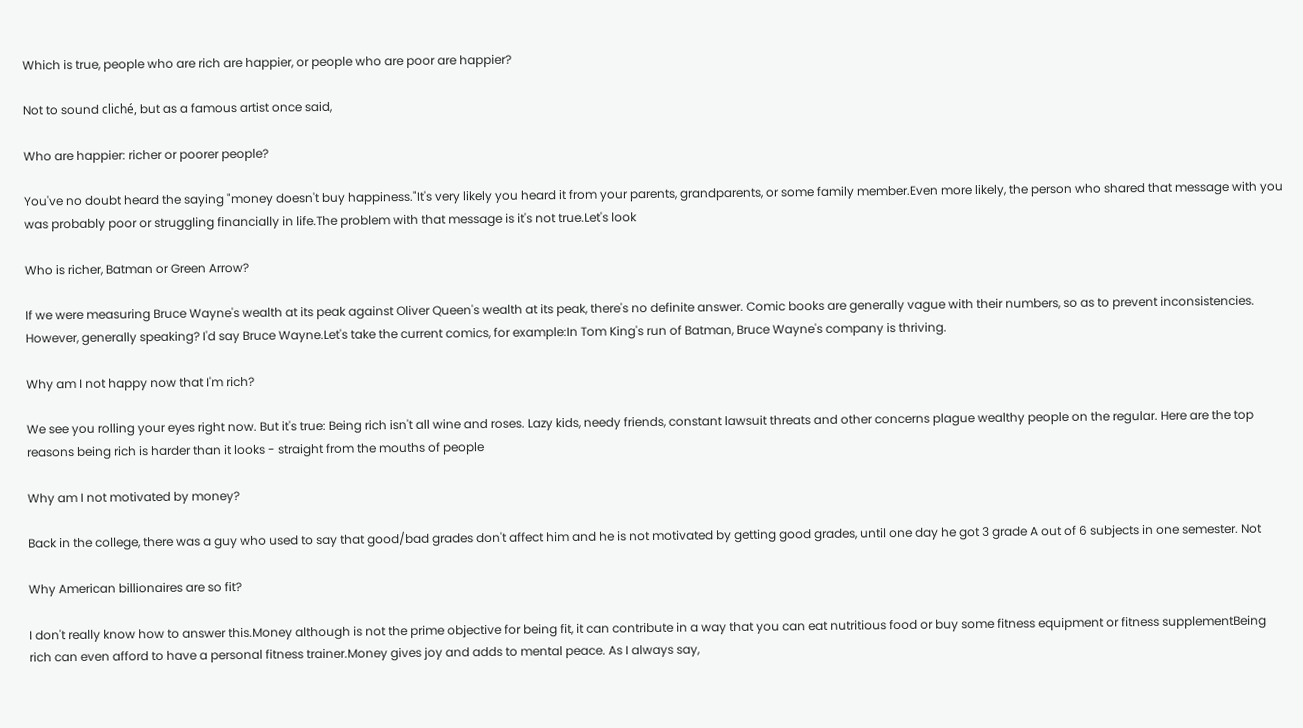Which is true, people who are rich are happier, or people who are poor are happier?

Not to sound cliché, but as a famous artist once said,

Who are happier: richer or poorer people?

You've no doubt heard the saying "money doesn't buy happiness."It's very likely you heard it from your parents, grandparents, or some family member.Even more likely, the person who shared that message with you was probably poor or struggling financially in life.The problem with that message is it's not true.Let's look

Who is richer, Batman or Green Arrow?

If we were measuring Bruce Wayne's wealth at its peak against Oliver Queen's wealth at its peak, there's no definite answer. Comic books are generally vague with their numbers, so as to prevent inconsistencies. However, generally speaking? I'd say Bruce Wayne.Let's take the current comics, for example:In Tom King's run of Batman, Bruce Wayne's company is thriving.

Why am I not happy now that I'm rich?

We see you rolling your eyes right now. But it's true: Being rich isn't all wine and roses. Lazy kids, needy friends, constant lawsuit threats and other concerns plague wealthy people on the regular. Here are the top reasons being rich is harder than it looks - straight from the mouths of people

Why am I not motivated by money?

Back in the college, there was a guy who used to say that good/bad grades don't affect him and he is not motivated by getting good grades, until one day he got 3 grade A out of 6 subjects in one semester. Not

Why American billionaires are so fit?

I don't really know how to answer this.Money although is not the prime objective for being fit, it can contribute in a way that you can eat nutritious food or buy some fitness equipment or fitness supplementBeing rich can even afford to have a personal fitness trainer.Money gives joy and adds to mental peace. As I always say,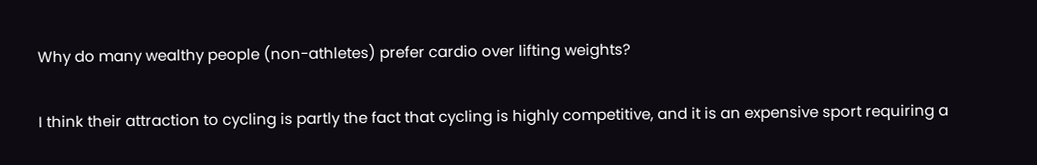Why do many wealthy people (non-athletes) prefer cardio over lifting weights?

I think their attraction to cycling is partly the fact that cycling is highly competitive, and it is an expensive sport requiring a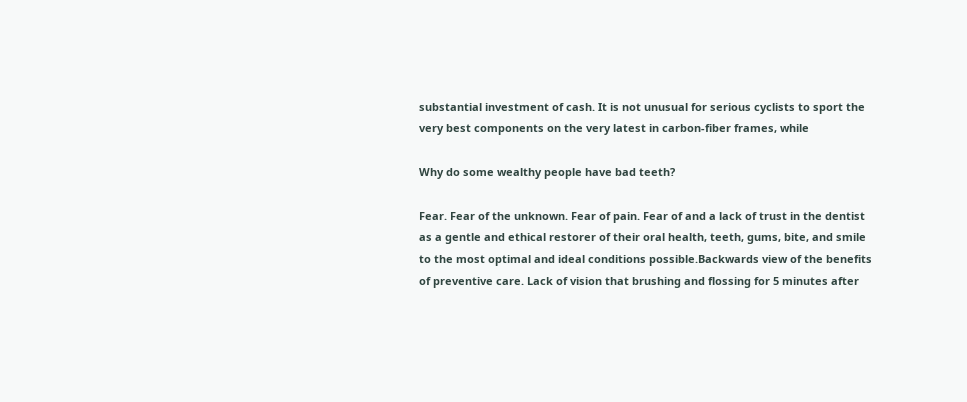substantial investment of cash. It is not unusual for serious cyclists to sport the very best components on the very latest in carbon-fiber frames, while

Why do some wealthy people have bad teeth?

Fear. Fear of the unknown. Fear of pain. Fear of and a lack of trust in the dentist as a gentle and ethical restorer of their oral health, teeth, gums, bite, and smile to the most optimal and ideal conditions possible.Backwards view of the benefits of preventive care. Lack of vision that brushing and flossing for 5 minutes after